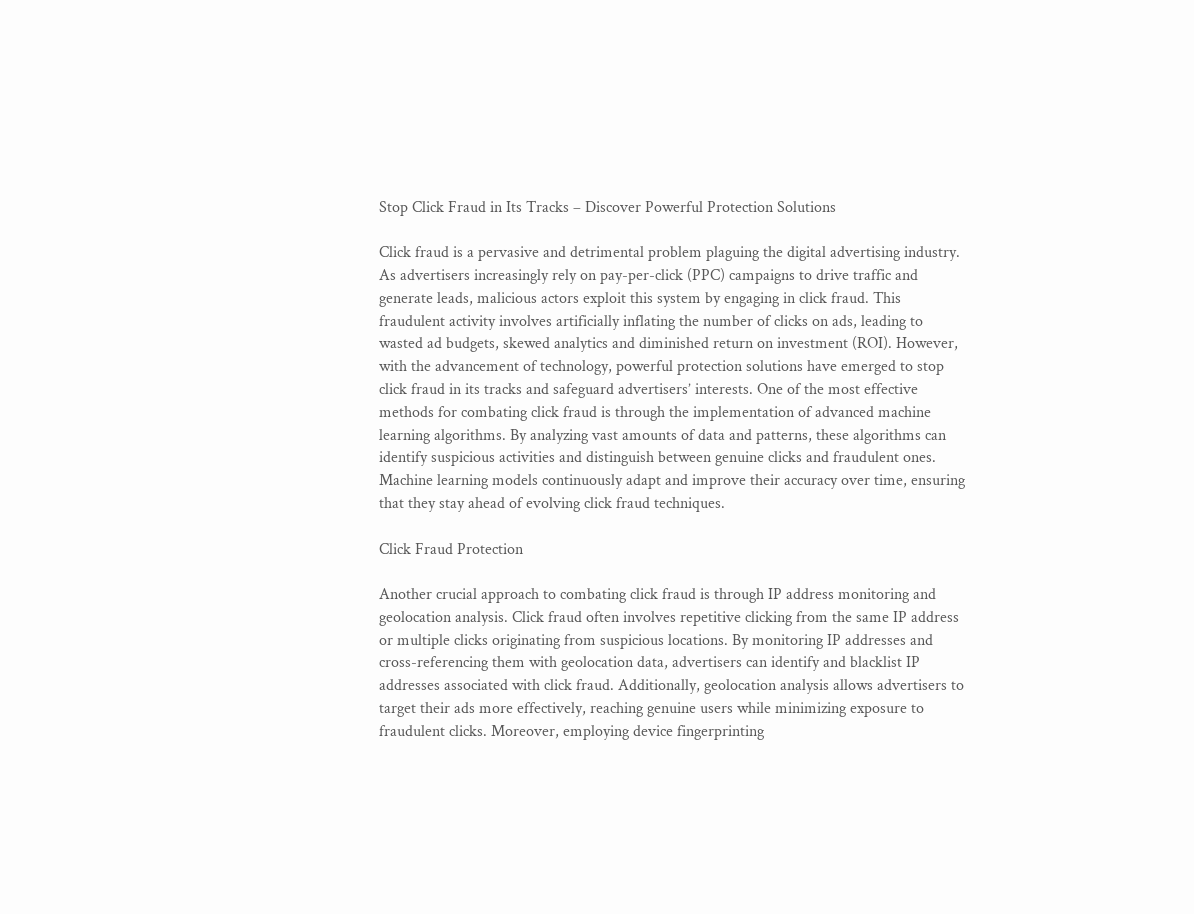Stop Click Fraud in Its Tracks – Discover Powerful Protection Solutions

Click fraud is a pervasive and detrimental problem plaguing the digital advertising industry. As advertisers increasingly rely on pay-per-click (PPC) campaigns to drive traffic and generate leads, malicious actors exploit this system by engaging in click fraud. This fraudulent activity involves artificially inflating the number of clicks on ads, leading to wasted ad budgets, skewed analytics and diminished return on investment (ROI). However, with the advancement of technology, powerful protection solutions have emerged to stop click fraud in its tracks and safeguard advertisers’ interests. One of the most effective methods for combating click fraud is through the implementation of advanced machine learning algorithms. By analyzing vast amounts of data and patterns, these algorithms can identify suspicious activities and distinguish between genuine clicks and fraudulent ones. Machine learning models continuously adapt and improve their accuracy over time, ensuring that they stay ahead of evolving click fraud techniques.

Click Fraud Protection

Another crucial approach to combating click fraud is through IP address monitoring and geolocation analysis. Click fraud often involves repetitive clicking from the same IP address or multiple clicks originating from suspicious locations. By monitoring IP addresses and cross-referencing them with geolocation data, advertisers can identify and blacklist IP addresses associated with click fraud. Additionally, geolocation analysis allows advertisers to target their ads more effectively, reaching genuine users while minimizing exposure to fraudulent clicks. Moreover, employing device fingerprinting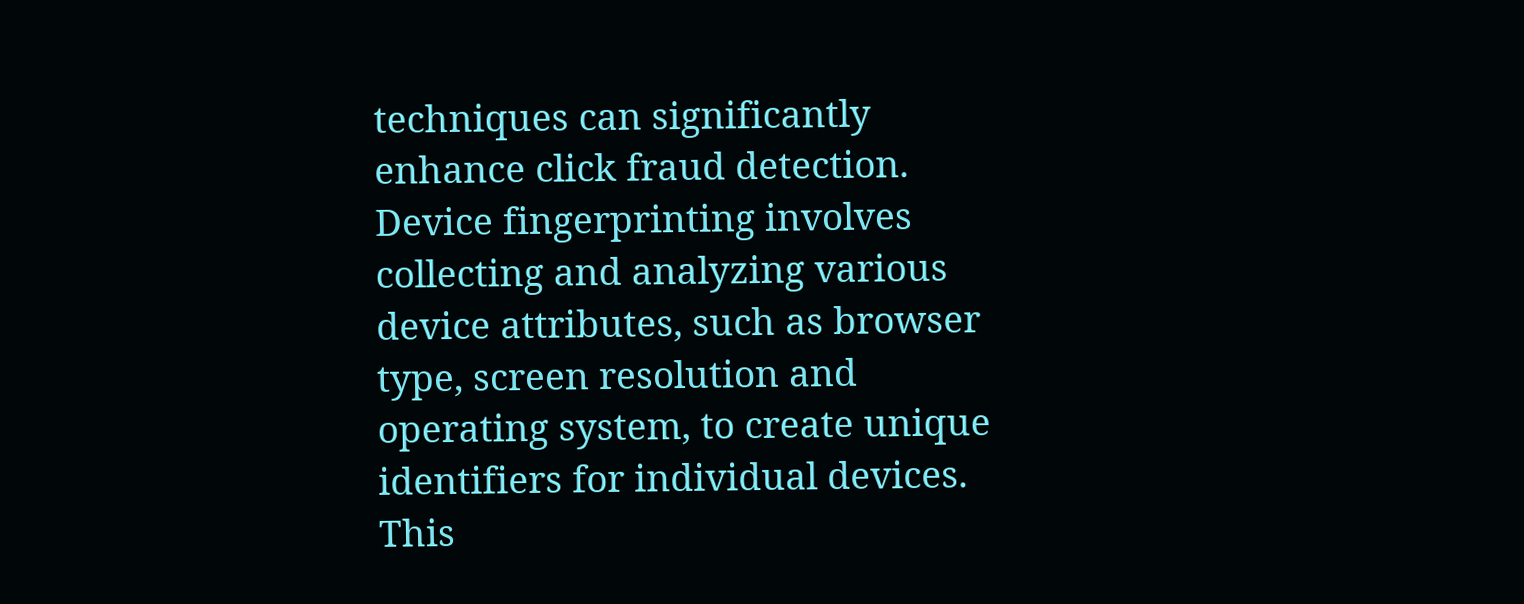techniques can significantly enhance click fraud detection. Device fingerprinting involves collecting and analyzing various device attributes, such as browser type, screen resolution and operating system, to create unique identifiers for individual devices. This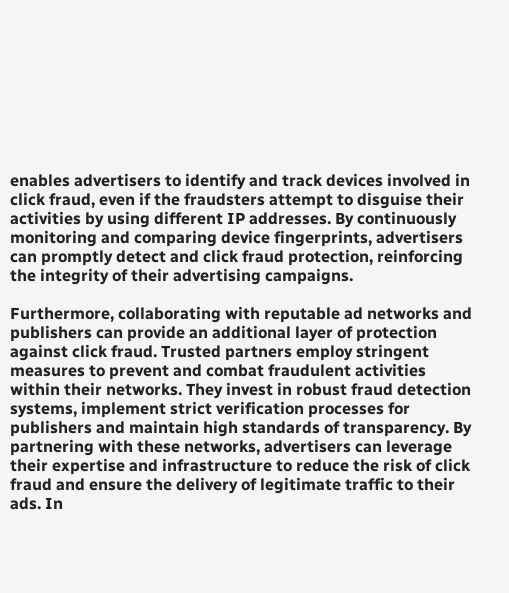enables advertisers to identify and track devices involved in click fraud, even if the fraudsters attempt to disguise their activities by using different IP addresses. By continuously monitoring and comparing device fingerprints, advertisers can promptly detect and click fraud protection, reinforcing the integrity of their advertising campaigns.

Furthermore, collaborating with reputable ad networks and publishers can provide an additional layer of protection against click fraud. Trusted partners employ stringent measures to prevent and combat fraudulent activities within their networks. They invest in robust fraud detection systems, implement strict verification processes for publishers and maintain high standards of transparency. By partnering with these networks, advertisers can leverage their expertise and infrastructure to reduce the risk of click fraud and ensure the delivery of legitimate traffic to their ads. In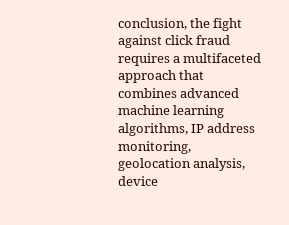conclusion, the fight against click fraud requires a multifaceted approach that combines advanced machine learning algorithms, IP address monitoring, geolocation analysis, device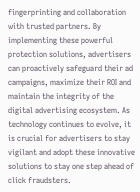fingerprinting and collaboration with trusted partners. By implementing these powerful protection solutions, advertisers can proactively safeguard their ad campaigns, maximize their ROI and maintain the integrity of the digital advertising ecosystem. As technology continues to evolve, it is crucial for advertisers to stay vigilant and adopt these innovative solutions to stay one step ahead of click fraudsters.